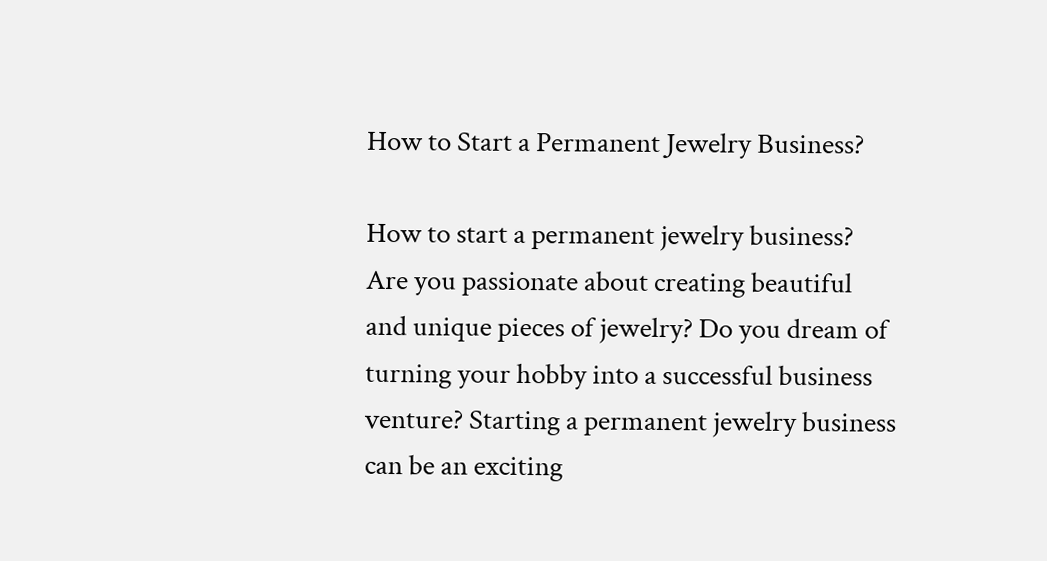How to Start a Permanent Jewelry Business?

How to start a permanent jewelry business? Are you passionate about creating beautiful and unique pieces of jewelry? Do you dream of turning your hobby into a successful business venture? Starting a permanent jewelry business can be an exciting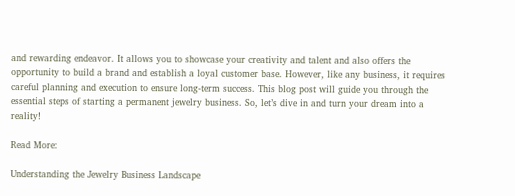and rewarding endeavor. It allows you to showcase your creativity and talent and also offers the opportunity to build a brand and establish a loyal customer base. However, like any business, it requires careful planning and execution to ensure long-term success. This blog post will guide you through the essential steps of starting a permanent jewelry business. So, let’s dive in and turn your dream into a reality!

Read More:

Understanding the Jewelry Business Landscape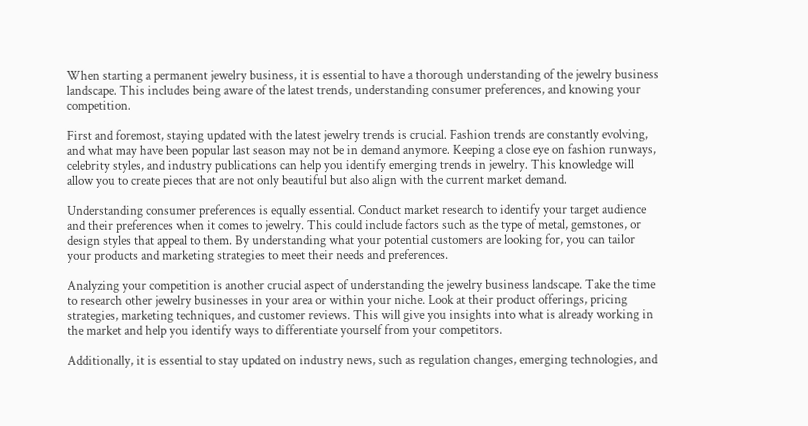When starting a permanent jewelry business, it is essential to have a thorough understanding of the jewelry business landscape. This includes being aware of the latest trends, understanding consumer preferences, and knowing your competition.

First and foremost, staying updated with the latest jewelry trends is crucial. Fashion trends are constantly evolving, and what may have been popular last season may not be in demand anymore. Keeping a close eye on fashion runways, celebrity styles, and industry publications can help you identify emerging trends in jewelry. This knowledge will allow you to create pieces that are not only beautiful but also align with the current market demand.

Understanding consumer preferences is equally essential. Conduct market research to identify your target audience and their preferences when it comes to jewelry. This could include factors such as the type of metal, gemstones, or design styles that appeal to them. By understanding what your potential customers are looking for, you can tailor your products and marketing strategies to meet their needs and preferences.

Analyzing your competition is another crucial aspect of understanding the jewelry business landscape. Take the time to research other jewelry businesses in your area or within your niche. Look at their product offerings, pricing strategies, marketing techniques, and customer reviews. This will give you insights into what is already working in the market and help you identify ways to differentiate yourself from your competitors.

Additionally, it is essential to stay updated on industry news, such as regulation changes, emerging technologies, and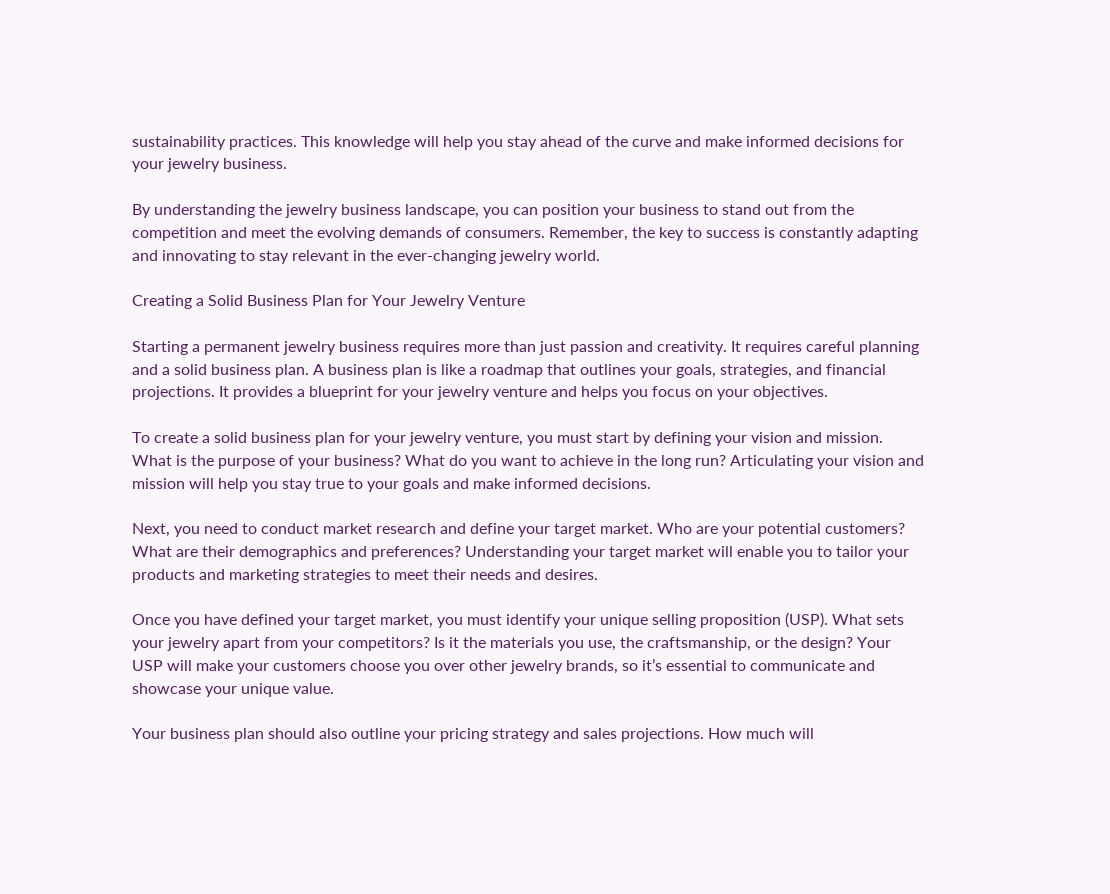sustainability practices. This knowledge will help you stay ahead of the curve and make informed decisions for your jewelry business.

By understanding the jewelry business landscape, you can position your business to stand out from the competition and meet the evolving demands of consumers. Remember, the key to success is constantly adapting and innovating to stay relevant in the ever-changing jewelry world.

Creating a Solid Business Plan for Your Jewelry Venture

Starting a permanent jewelry business requires more than just passion and creativity. It requires careful planning and a solid business plan. A business plan is like a roadmap that outlines your goals, strategies, and financial projections. It provides a blueprint for your jewelry venture and helps you focus on your objectives.

To create a solid business plan for your jewelry venture, you must start by defining your vision and mission. What is the purpose of your business? What do you want to achieve in the long run? Articulating your vision and mission will help you stay true to your goals and make informed decisions.

Next, you need to conduct market research and define your target market. Who are your potential customers? What are their demographics and preferences? Understanding your target market will enable you to tailor your products and marketing strategies to meet their needs and desires.

Once you have defined your target market, you must identify your unique selling proposition (USP). What sets your jewelry apart from your competitors? Is it the materials you use, the craftsmanship, or the design? Your USP will make your customers choose you over other jewelry brands, so it’s essential to communicate and showcase your unique value.

Your business plan should also outline your pricing strategy and sales projections. How much will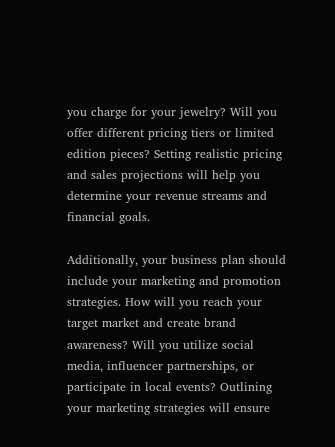you charge for your jewelry? Will you offer different pricing tiers or limited edition pieces? Setting realistic pricing and sales projections will help you determine your revenue streams and financial goals.

Additionally, your business plan should include your marketing and promotion strategies. How will you reach your target market and create brand awareness? Will you utilize social media, influencer partnerships, or participate in local events? Outlining your marketing strategies will ensure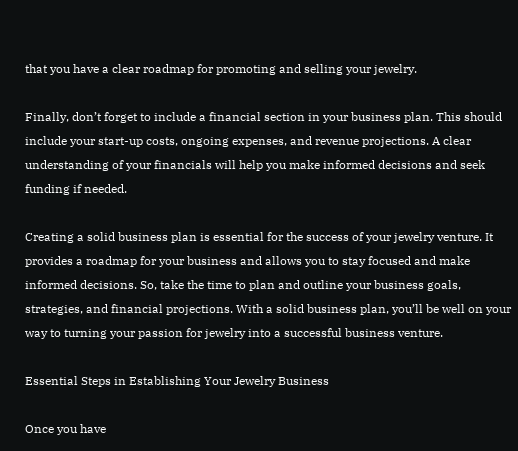that you have a clear roadmap for promoting and selling your jewelry.

Finally, don’t forget to include a financial section in your business plan. This should include your start-up costs, ongoing expenses, and revenue projections. A clear understanding of your financials will help you make informed decisions and seek funding if needed.

Creating a solid business plan is essential for the success of your jewelry venture. It provides a roadmap for your business and allows you to stay focused and make informed decisions. So, take the time to plan and outline your business goals, strategies, and financial projections. With a solid business plan, you’ll be well on your way to turning your passion for jewelry into a successful business venture.

Essential Steps in Establishing Your Jewelry Business

Once you have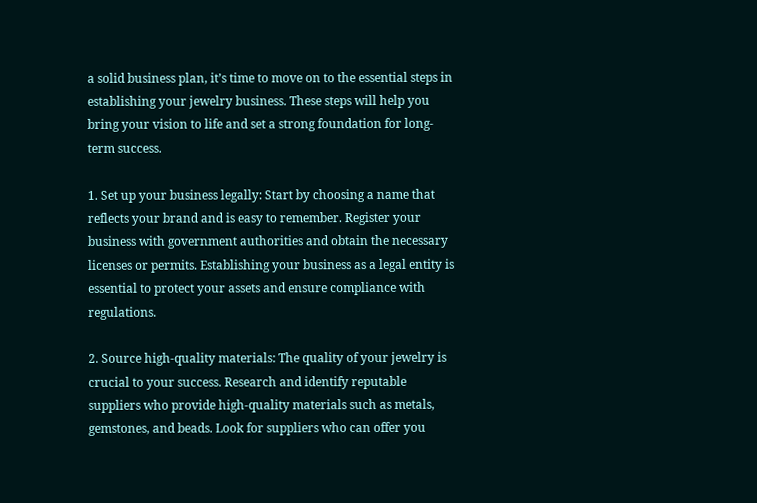a solid business plan, it’s time to move on to the essential steps in establishing your jewelry business. These steps will help you bring your vision to life and set a strong foundation for long-term success.

1. Set up your business legally: Start by choosing a name that reflects your brand and is easy to remember. Register your business with government authorities and obtain the necessary licenses or permits. Establishing your business as a legal entity is essential to protect your assets and ensure compliance with regulations.

2. Source high-quality materials: The quality of your jewelry is crucial to your success. Research and identify reputable suppliers who provide high-quality materials such as metals, gemstones, and beads. Look for suppliers who can offer you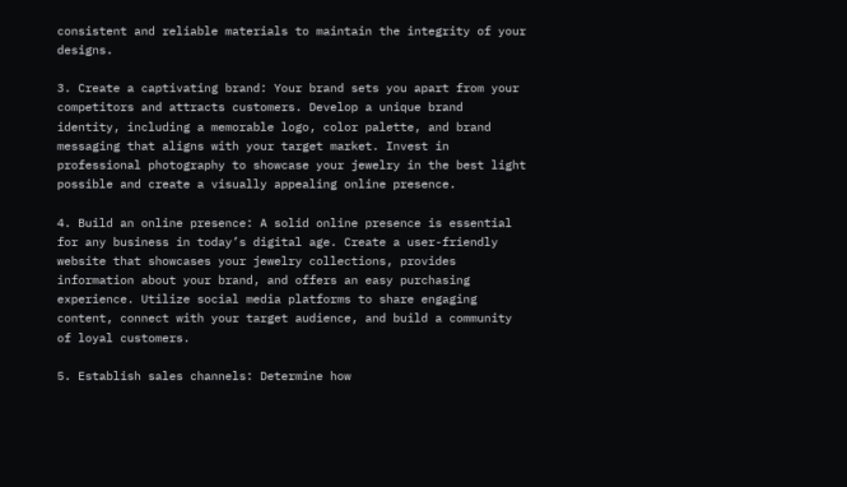consistent and reliable materials to maintain the integrity of your designs.

3. Create a captivating brand: Your brand sets you apart from your competitors and attracts customers. Develop a unique brand identity, including a memorable logo, color palette, and brand messaging that aligns with your target market. Invest in professional photography to showcase your jewelry in the best light possible and create a visually appealing online presence.

4. Build an online presence: A solid online presence is essential for any business in today’s digital age. Create a user-friendly website that showcases your jewelry collections, provides information about your brand, and offers an easy purchasing experience. Utilize social media platforms to share engaging content, connect with your target audience, and build a community of loyal customers.

5. Establish sales channels: Determine how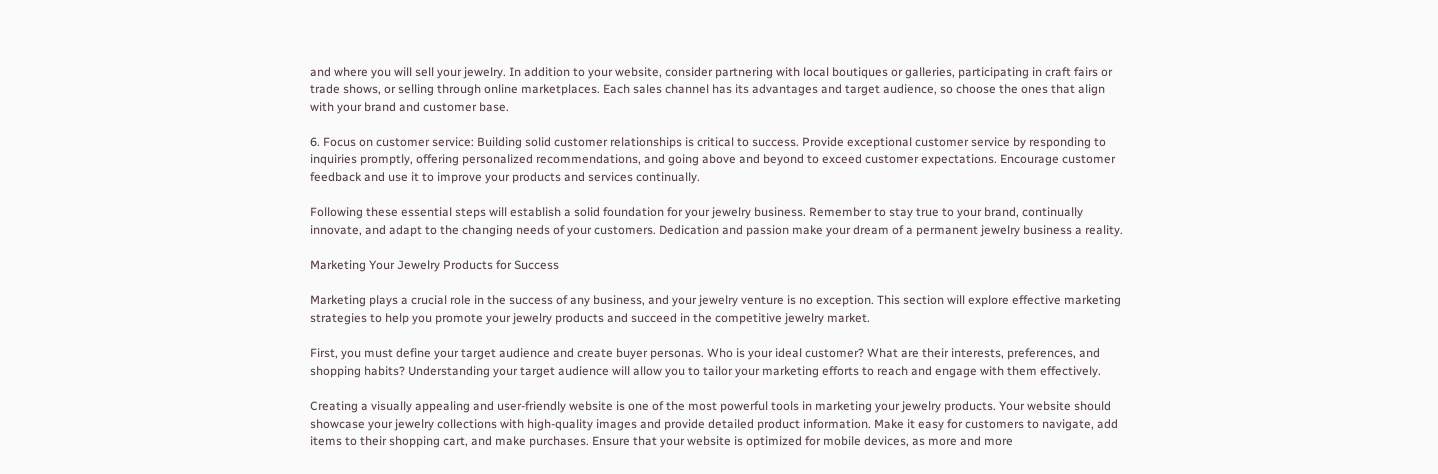and where you will sell your jewelry. In addition to your website, consider partnering with local boutiques or galleries, participating in craft fairs or trade shows, or selling through online marketplaces. Each sales channel has its advantages and target audience, so choose the ones that align with your brand and customer base.

6. Focus on customer service: Building solid customer relationships is critical to success. Provide exceptional customer service by responding to inquiries promptly, offering personalized recommendations, and going above and beyond to exceed customer expectations. Encourage customer feedback and use it to improve your products and services continually.

Following these essential steps will establish a solid foundation for your jewelry business. Remember to stay true to your brand, continually innovate, and adapt to the changing needs of your customers. Dedication and passion make your dream of a permanent jewelry business a reality.

Marketing Your Jewelry Products for Success

Marketing plays a crucial role in the success of any business, and your jewelry venture is no exception. This section will explore effective marketing strategies to help you promote your jewelry products and succeed in the competitive jewelry market.

First, you must define your target audience and create buyer personas. Who is your ideal customer? What are their interests, preferences, and shopping habits? Understanding your target audience will allow you to tailor your marketing efforts to reach and engage with them effectively.

Creating a visually appealing and user-friendly website is one of the most powerful tools in marketing your jewelry products. Your website should showcase your jewelry collections with high-quality images and provide detailed product information. Make it easy for customers to navigate, add items to their shopping cart, and make purchases. Ensure that your website is optimized for mobile devices, as more and more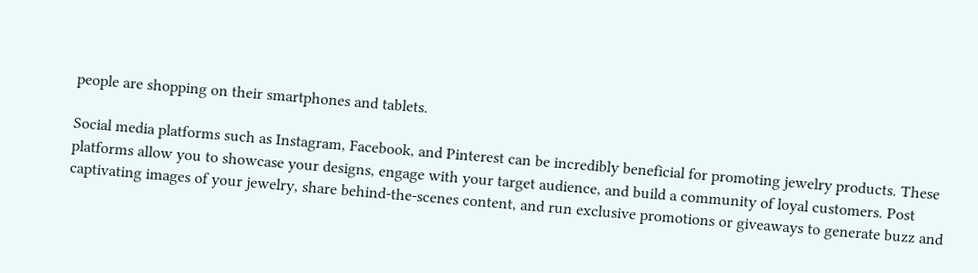people are shopping on their smartphones and tablets.

Social media platforms such as Instagram, Facebook, and Pinterest can be incredibly beneficial for promoting jewelry products. These platforms allow you to showcase your designs, engage with your target audience, and build a community of loyal customers. Post captivating images of your jewelry, share behind-the-scenes content, and run exclusive promotions or giveaways to generate buzz and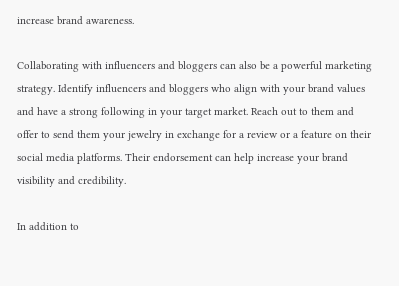increase brand awareness.

Collaborating with influencers and bloggers can also be a powerful marketing strategy. Identify influencers and bloggers who align with your brand values and have a strong following in your target market. Reach out to them and offer to send them your jewelry in exchange for a review or a feature on their social media platforms. Their endorsement can help increase your brand visibility and credibility.

In addition to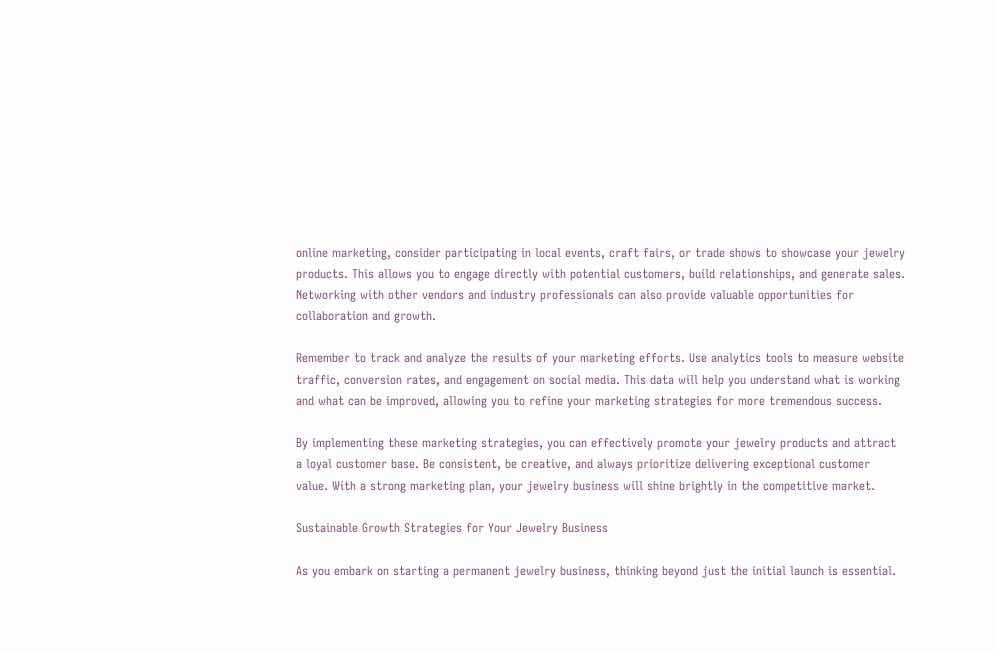online marketing, consider participating in local events, craft fairs, or trade shows to showcase your jewelry products. This allows you to engage directly with potential customers, build relationships, and generate sales. Networking with other vendors and industry professionals can also provide valuable opportunities for collaboration and growth.

Remember to track and analyze the results of your marketing efforts. Use analytics tools to measure website traffic, conversion rates, and engagement on social media. This data will help you understand what is working and what can be improved, allowing you to refine your marketing strategies for more tremendous success.

By implementing these marketing strategies, you can effectively promote your jewelry products and attract a loyal customer base. Be consistent, be creative, and always prioritize delivering exceptional customer value. With a strong marketing plan, your jewelry business will shine brightly in the competitive market.

Sustainable Growth Strategies for Your Jewelry Business

As you embark on starting a permanent jewelry business, thinking beyond just the initial launch is essential.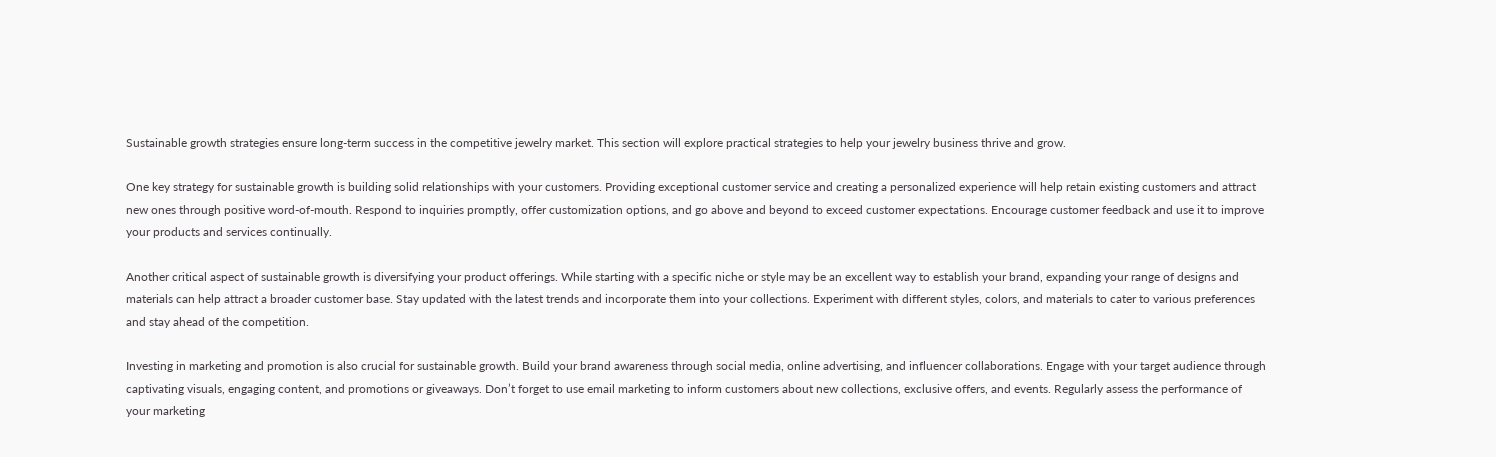Sustainable growth strategies ensure long-term success in the competitive jewelry market. This section will explore practical strategies to help your jewelry business thrive and grow.

One key strategy for sustainable growth is building solid relationships with your customers. Providing exceptional customer service and creating a personalized experience will help retain existing customers and attract new ones through positive word-of-mouth. Respond to inquiries promptly, offer customization options, and go above and beyond to exceed customer expectations. Encourage customer feedback and use it to improve your products and services continually.

Another critical aspect of sustainable growth is diversifying your product offerings. While starting with a specific niche or style may be an excellent way to establish your brand, expanding your range of designs and materials can help attract a broader customer base. Stay updated with the latest trends and incorporate them into your collections. Experiment with different styles, colors, and materials to cater to various preferences and stay ahead of the competition.

Investing in marketing and promotion is also crucial for sustainable growth. Build your brand awareness through social media, online advertising, and influencer collaborations. Engage with your target audience through captivating visuals, engaging content, and promotions or giveaways. Don’t forget to use email marketing to inform customers about new collections, exclusive offers, and events. Regularly assess the performance of your marketing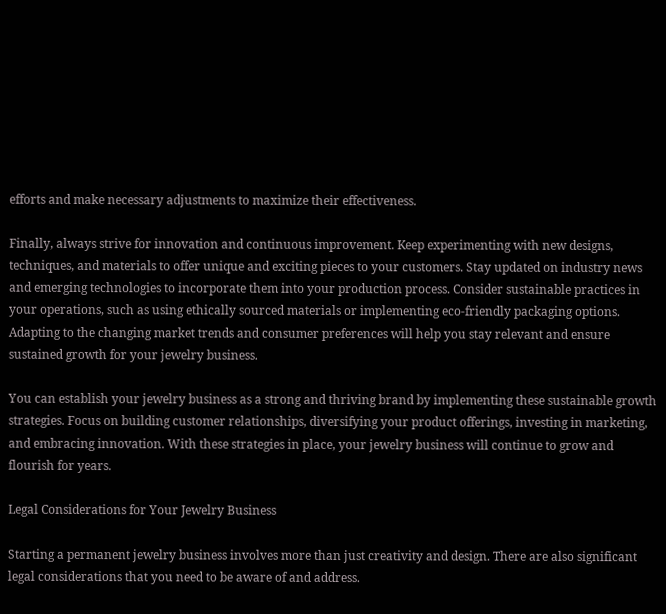efforts and make necessary adjustments to maximize their effectiveness.

Finally, always strive for innovation and continuous improvement. Keep experimenting with new designs, techniques, and materials to offer unique and exciting pieces to your customers. Stay updated on industry news and emerging technologies to incorporate them into your production process. Consider sustainable practices in your operations, such as using ethically sourced materials or implementing eco-friendly packaging options. Adapting to the changing market trends and consumer preferences will help you stay relevant and ensure sustained growth for your jewelry business.

You can establish your jewelry business as a strong and thriving brand by implementing these sustainable growth strategies. Focus on building customer relationships, diversifying your product offerings, investing in marketing, and embracing innovation. With these strategies in place, your jewelry business will continue to grow and flourish for years.

Legal Considerations for Your Jewelry Business

Starting a permanent jewelry business involves more than just creativity and design. There are also significant legal considerations that you need to be aware of and address.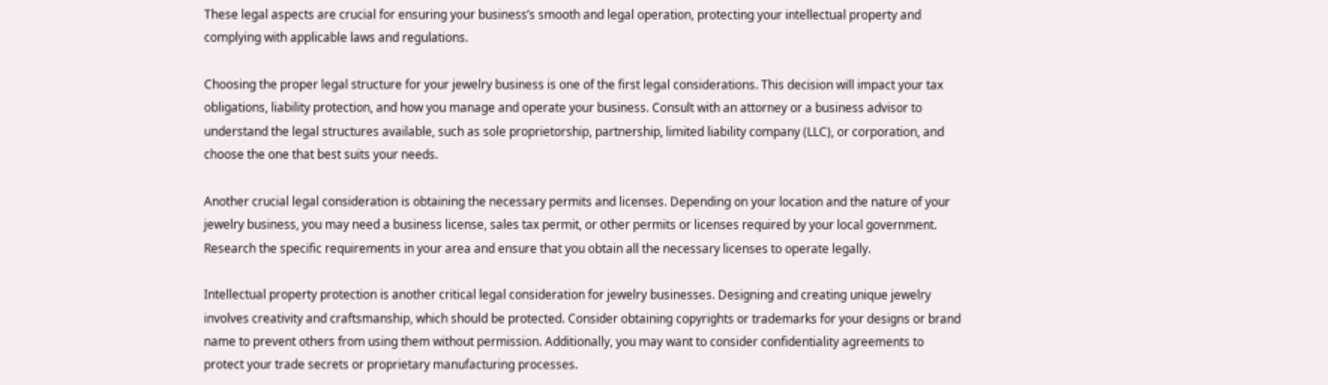These legal aspects are crucial for ensuring your business’s smooth and legal operation, protecting your intellectual property and complying with applicable laws and regulations.

Choosing the proper legal structure for your jewelry business is one of the first legal considerations. This decision will impact your tax obligations, liability protection, and how you manage and operate your business. Consult with an attorney or a business advisor to understand the legal structures available, such as sole proprietorship, partnership, limited liability company (LLC), or corporation, and choose the one that best suits your needs.

Another crucial legal consideration is obtaining the necessary permits and licenses. Depending on your location and the nature of your jewelry business, you may need a business license, sales tax permit, or other permits or licenses required by your local government. Research the specific requirements in your area and ensure that you obtain all the necessary licenses to operate legally.

Intellectual property protection is another critical legal consideration for jewelry businesses. Designing and creating unique jewelry involves creativity and craftsmanship, which should be protected. Consider obtaining copyrights or trademarks for your designs or brand name to prevent others from using them without permission. Additionally, you may want to consider confidentiality agreements to protect your trade secrets or proprietary manufacturing processes.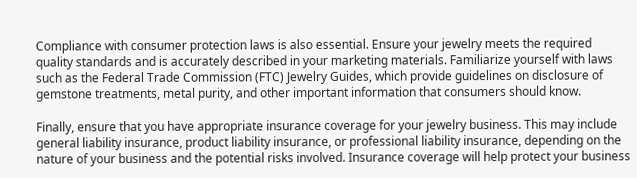Compliance with consumer protection laws is also essential. Ensure your jewelry meets the required quality standards and is accurately described in your marketing materials. Familiarize yourself with laws such as the Federal Trade Commission (FTC) Jewelry Guides, which provide guidelines on disclosure of gemstone treatments, metal purity, and other important information that consumers should know.

Finally, ensure that you have appropriate insurance coverage for your jewelry business. This may include general liability insurance, product liability insurance, or professional liability insurance, depending on the nature of your business and the potential risks involved. Insurance coverage will help protect your business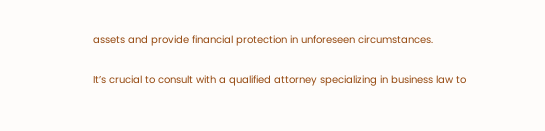assets and provide financial protection in unforeseen circumstances.

It’s crucial to consult with a qualified attorney specializing in business law to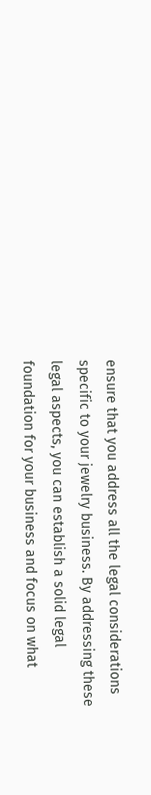ensure that you address all the legal considerations specific to your jewelry business. By addressing these legal aspects, you can establish a solid legal foundation for your business and focus on what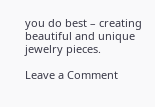you do best – creating beautiful and unique jewelry pieces.

Leave a Comment